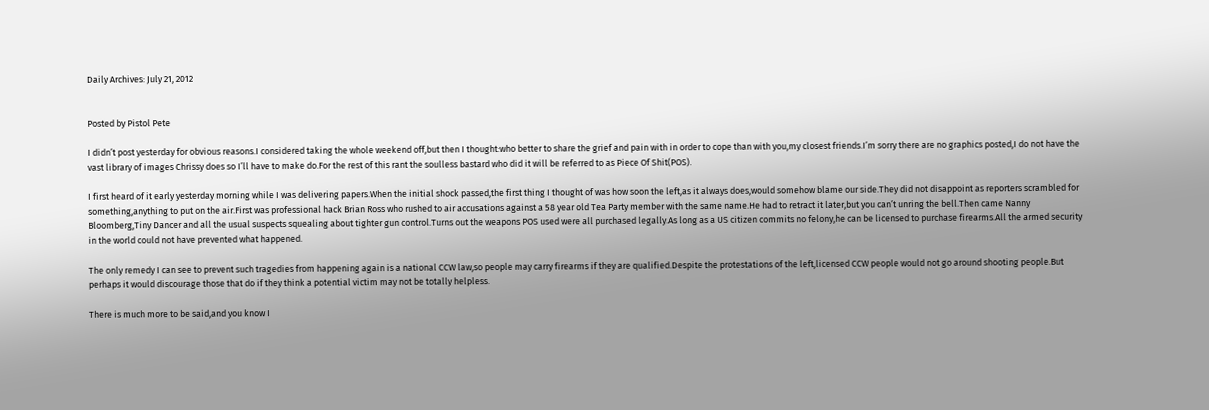Daily Archives: July 21, 2012


Posted by Pistol Pete

I didn’t post yesterday for obvious reasons.I considered taking the whole weekend off,but then I thought:who better to share the grief and pain with in order to cope than with you,my closest friends.I’m sorry there are no graphics posted,I do not have the vast library of images Chrissy does so I’ll have to make do.For the rest of this rant the soulless bastard who did it will be referred to as Piece Of Shit(POS).

I first heard of it early yesterday morning while I was delivering papers.When the initial shock passed,the first thing I thought of was how soon the left,as it always does,would somehow blame our side.They did not disappoint as reporters scrambled for something,anything to put on the air.First was professional hack Brian Ross who rushed to air accusations against a 58 year old Tea Party member with the same name.He had to retract it later,but you can’t unring the bell.Then came Nanny Bloomberg,Tiny Dancer and all the usual suspects squealing about tighter gun control.Turns out the weapons POS used were all purchased legally.As long as a US citizen commits no felony,he can be licensed to purchase firearms.All the armed security in the world could not have prevented what happened.

The only remedy I can see to prevent such tragedies from happening again is a national CCW law,so people may carry firearms if they are qualified.Despite the protestations of the left,licensed CCW people would not go around shooting people.But perhaps it would discourage those that do if they think a potential victim may not be totally helpless.

There is much more to be said,and you know I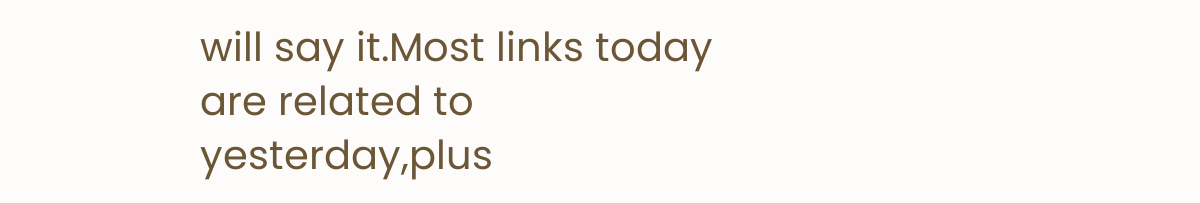will say it.Most links today are related to yesterday,plus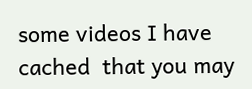some videos I have cached  that you may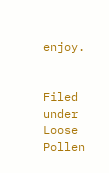enjoy.


Filed under Loose Pollen